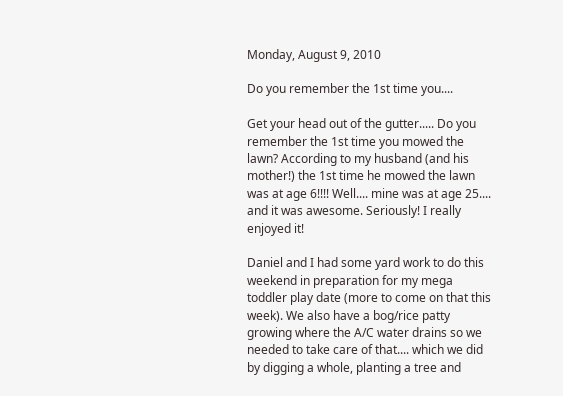Monday, August 9, 2010

Do you remember the 1st time you....

Get your head out of the gutter..... Do you remember the 1st time you mowed the lawn? According to my husband (and his mother!) the 1st time he mowed the lawn was at age 6!!!! Well.... mine was at age 25.... and it was awesome. Seriously! I really enjoyed it!

Daniel and I had some yard work to do this weekend in preparation for my mega toddler play date (more to come on that this week). We also have a bog/rice patty growing where the A/C water drains so we needed to take care of that.... which we did by digging a whole, planting a tree and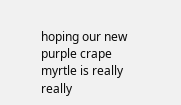hoping our new purple crape myrtle is really really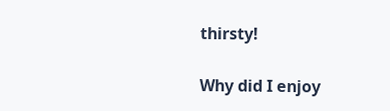thirsty!

Why did I enjoy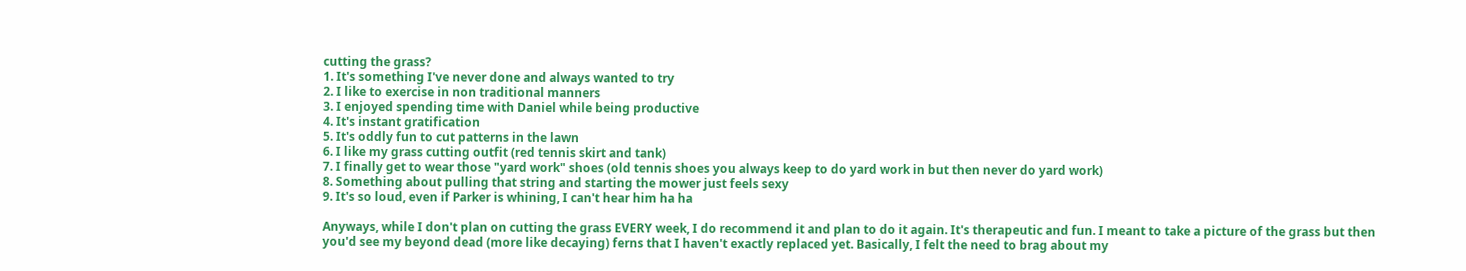cutting the grass?
1. It's something I've never done and always wanted to try
2. I like to exercise in non traditional manners
3. I enjoyed spending time with Daniel while being productive
4. It's instant gratification
5. It's oddly fun to cut patterns in the lawn
6. I like my grass cutting outfit (red tennis skirt and tank)
7. I finally get to wear those "yard work" shoes (old tennis shoes you always keep to do yard work in but then never do yard work)
8. Something about pulling that string and starting the mower just feels sexy
9. It's so loud, even if Parker is whining, I can't hear him ha ha

Anyways, while I don't plan on cutting the grass EVERY week, I do recommend it and plan to do it again. It's therapeutic and fun. I meant to take a picture of the grass but then you'd see my beyond dead (more like decaying) ferns that I haven't exactly replaced yet. Basically, I felt the need to brag about my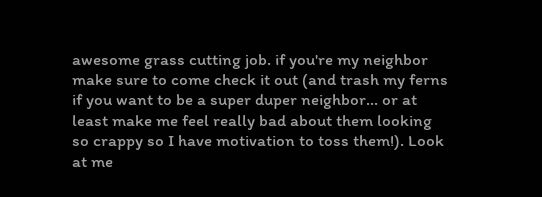awesome grass cutting job. if you're my neighbor make sure to come check it out (and trash my ferns if you want to be a super duper neighbor... or at least make me feel really bad about them looking so crappy so I have motivation to toss them!). Look at me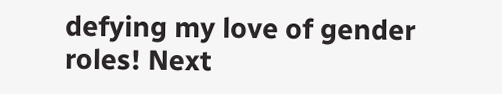defying my love of gender roles! Next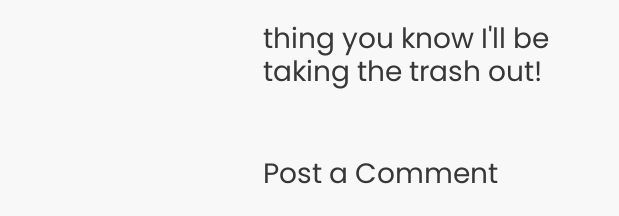thing you know I'll be taking the trash out!


Post a Comment